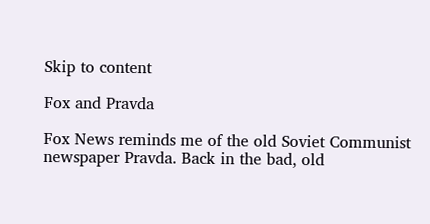Skip to content

Fox and Pravda

Fox News reminds me of the old Soviet Communist newspaper Pravda. Back in the bad, old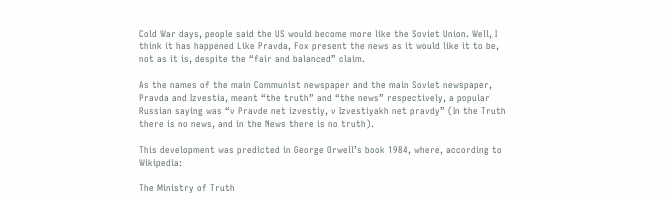Cold War days, people said the US would become more like the Soviet Union. Well, I think it has happened Like Pravda, Fox present the news as it would like it to be, not as it is, despite the “fair and balanced” claim.

As the names of the main Communist newspaper and the main Soviet newspaper, Pravda and Izvestia, meant “the truth” and “the news” respectively, a popular Russian saying was “v Pravde net izvestiy, v Izvestiyakh net pravdy” (In the Truth there is no news, and in the News there is no truth).

This development was predicted in George Orwell’s book 1984, where, according to Wikipedia:

The Ministry of Truth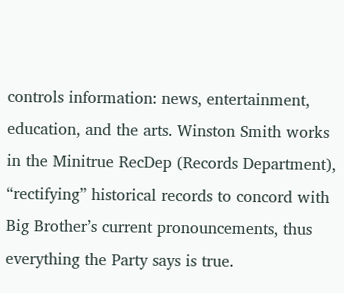controls information: news, entertainment, education, and the arts. Winston Smith works in the Minitrue RecDep (Records Department), “rectifying” historical records to concord with Big Brother’s current pronouncements, thus everything the Party says is true.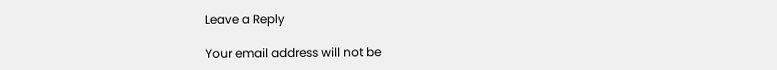Leave a Reply

Your email address will not be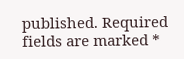published. Required fields are marked *